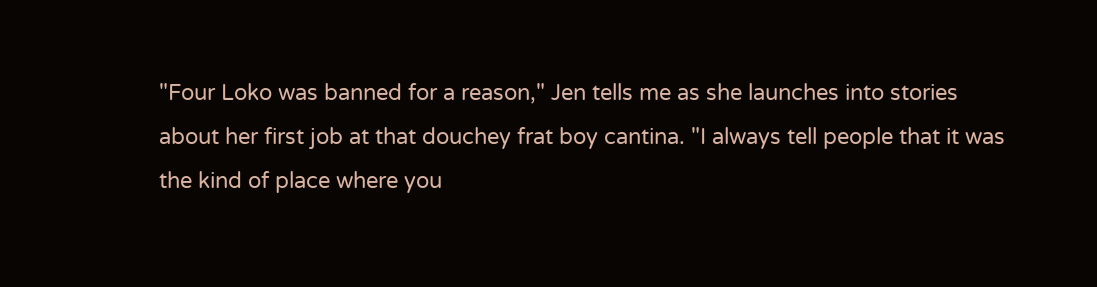"Four Loko was banned for a reason," Jen tells me as she launches into stories about her first job at that douchey frat boy cantina. "I always tell people that it was the kind of place where you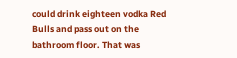could drink eighteen vodka Red Bulls and pass out on the bathroom floor. That was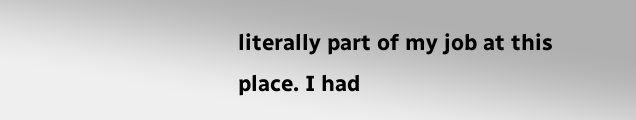literally part of my job at this place. I had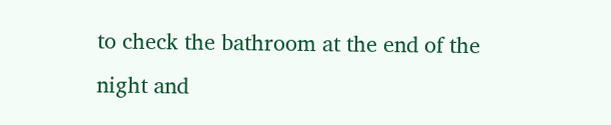to check the bathroom at the end of the night and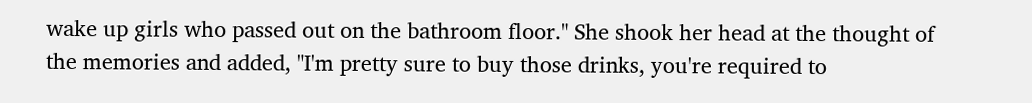wake up girls who passed out on the bathroom floor." She shook her head at the thought of the memories and added, "I'm pretty sure to buy those drinks, you're required to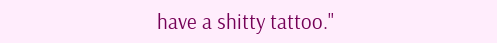have a shitty tattoo."